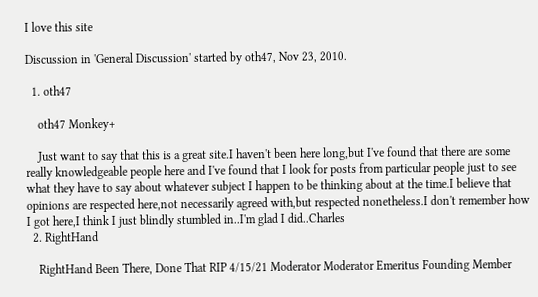I love this site

Discussion in 'General Discussion' started by oth47, Nov 23, 2010.

  1. oth47

    oth47 Monkey+

    Just want to say that this is a great site.I haven't been here long,but I've found that there are some really knowledgeable people here and I've found that I look for posts from particular people just to see what they have to say about whatever subject I happen to be thinking about at the time.I believe that opinions are respected here,not necessarily agreed with,but respected nonetheless.I don't remember how I got here,I think I just blindly stumbled in..I'm glad I did..Charles
  2. RightHand

    RightHand Been There, Done That RIP 4/15/21 Moderator Moderator Emeritus Founding Member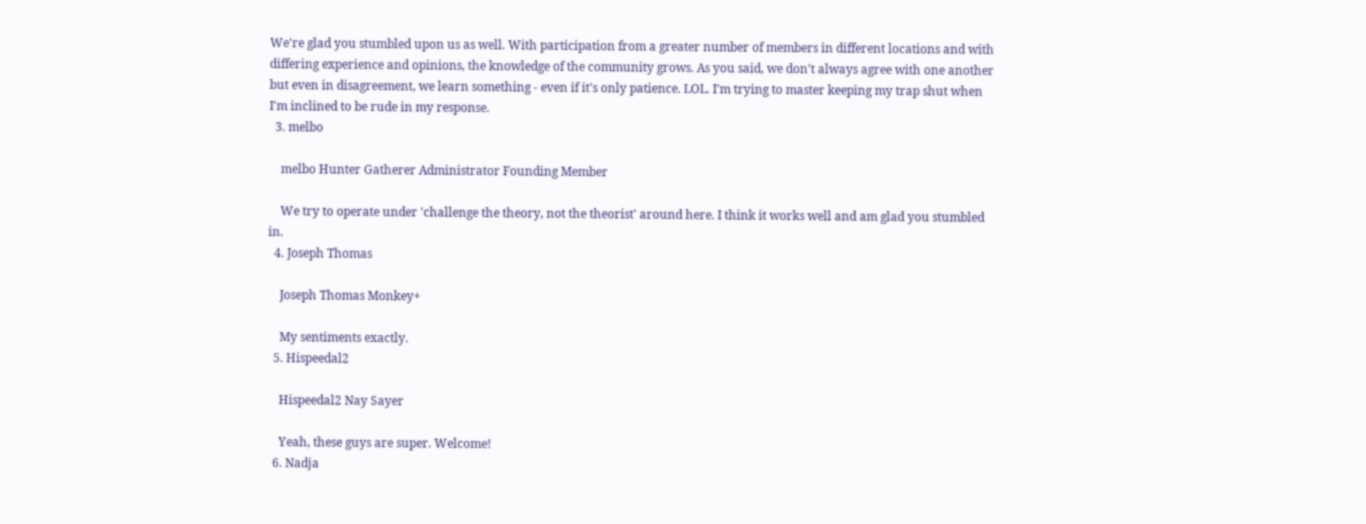We're glad you stumbled upon us as well. With participation from a greater number of members in different locations and with differing experience and opinions, the knowledge of the community grows. As you said, we don't always agree with one another but even in disagreement, we learn something - even if it's only patience. LOL. I'm trying to master keeping my trap shut when I'm inclined to be rude in my response.
  3. melbo

    melbo Hunter Gatherer Administrator Founding Member

    We try to operate under 'challenge the theory, not the theorist' around here. I think it works well and am glad you stumbled in.
  4. Joseph Thomas

    Joseph Thomas Monkey+

    My sentiments exactly.
  5. Hispeedal2

    Hispeedal2 Nay Sayer

    Yeah, these guys are super. Welcome!
  6. Nadja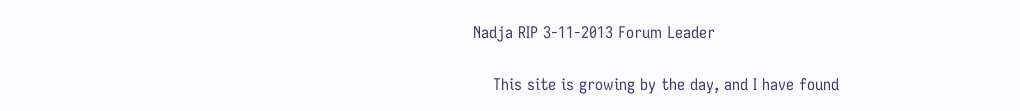Nadja RIP 3-11-2013 Forum Leader

    This site is growing by the day, and I have found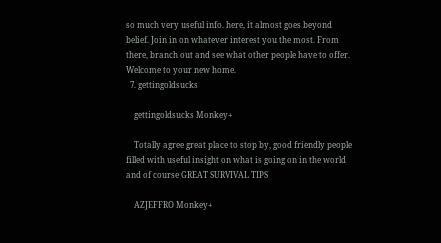so much very useful info. here, it almost goes beyond belief. Join in on whatever interest you the most. From there, branch out and see what other people have to offer. Welcome to your new home.
  7. gettingoldsucks

    gettingoldsucks Monkey+

    Totally agree great place to stop by, good friendly people filled with useful insight on what is going on in the world and of course GREAT SURVIVAL TIPS

    AZJEFFRO Monkey+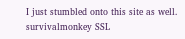I just stumbled onto this site as well.
survivalmonkey SSL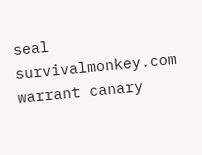seal        survivalmonkey.com warrant canary